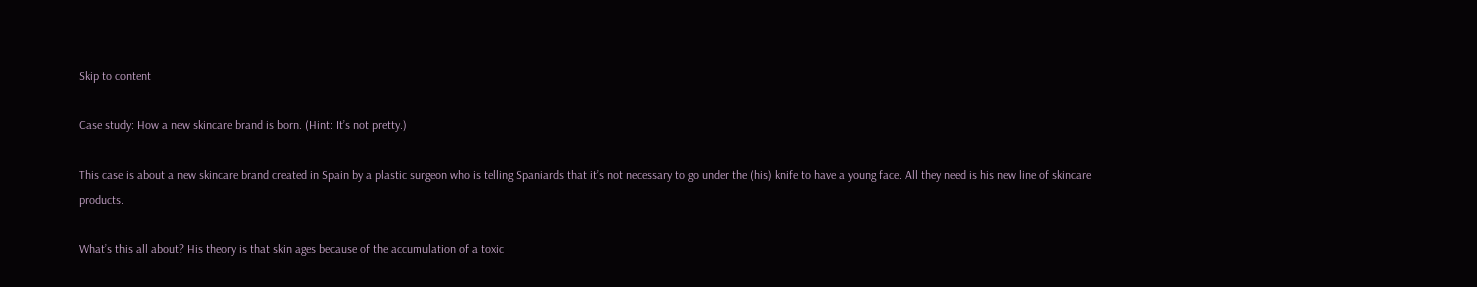Skip to content

Case study: How a new skincare brand is born. (Hint: It’s not pretty.)

This case is about a new skincare brand created in Spain by a plastic surgeon who is telling Spaniards that it’s not necessary to go under the (his) knife to have a young face. All they need is his new line of skincare products.

What’s this all about? His theory is that skin ages because of the accumulation of a toxic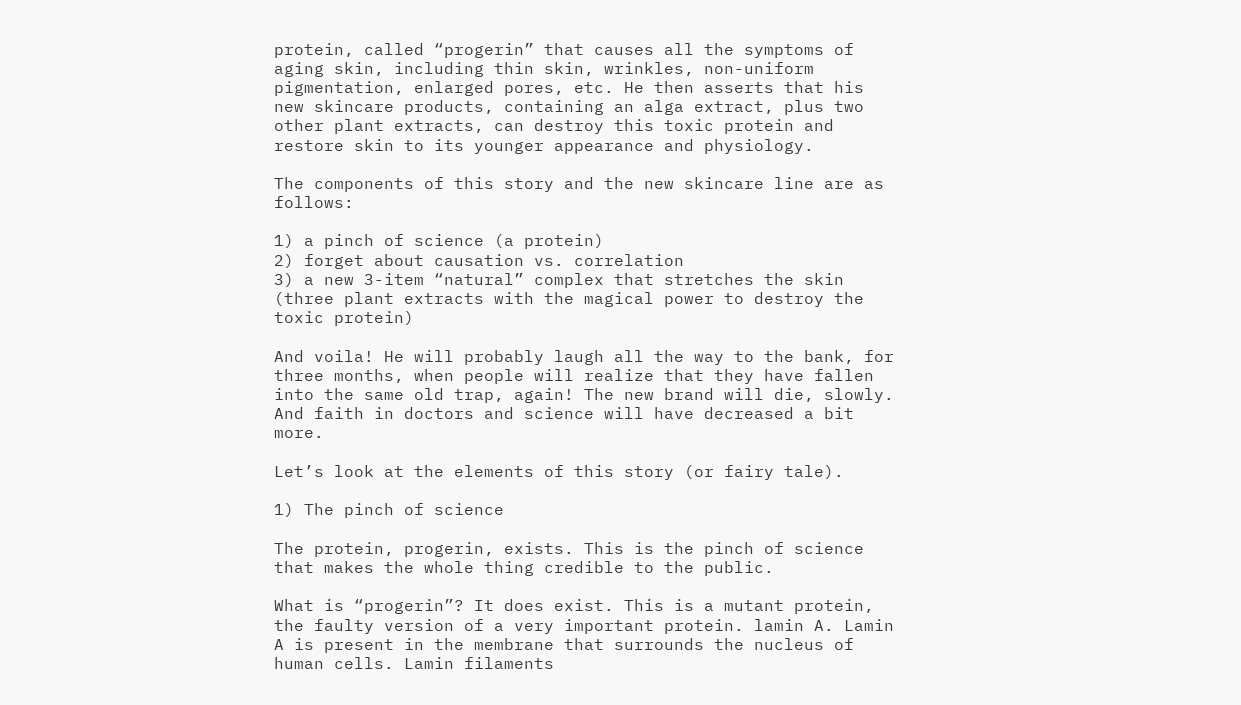protein, called “progerin” that causes all the symptoms of aging skin, including thin skin, wrinkles, non-uniform pigmentation, enlarged pores, etc. He then asserts that his new skincare products, containing an alga extract, plus two other plant extracts, can destroy this toxic protein and restore skin to its younger appearance and physiology.

The components of this story and the new skincare line are as follows:

1) a pinch of science (a protein)
2) forget about causation vs. correlation
3) a new 3-item “natural” complex that stretches the skin (three plant extracts with the magical power to destroy the toxic protein)

And voila! He will probably laugh all the way to the bank, for three months, when people will realize that they have fallen into the same old trap, again! The new brand will die, slowly. And faith in doctors and science will have decreased a bit more.

Let’s look at the elements of this story (or fairy tale).

1) The pinch of science

The protein, progerin, exists. This is the pinch of science that makes the whole thing credible to the public.

What is “progerin”? It does exist. This is a mutant protein, the faulty version of a very important protein. lamin A. Lamin A is present in the membrane that surrounds the nucleus of human cells. Lamin filaments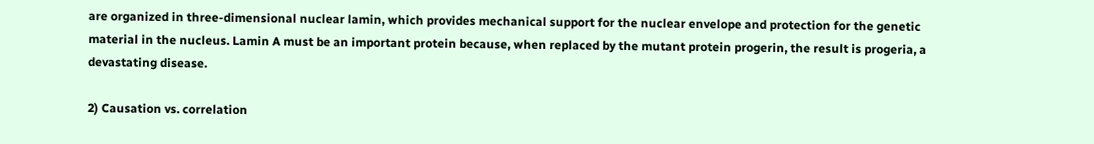are organized in three-dimensional nuclear lamin, which provides mechanical support for the nuclear envelope and protection for the genetic material in the nucleus. Lamin A must be an important protein because, when replaced by the mutant protein progerin, the result is progeria, a devastating disease.

2) Causation vs. correlation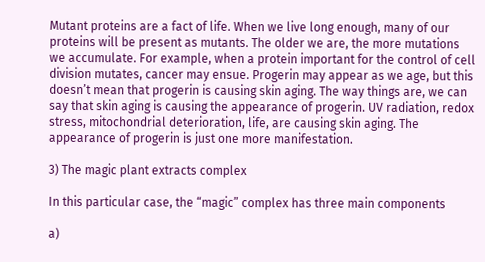Mutant proteins are a fact of life. When we live long enough, many of our proteins will be present as mutants. The older we are, the more mutations we accumulate. For example, when a protein important for the control of cell division mutates, cancer may ensue. Progerin may appear as we age, but this doesn’t mean that progerin is causing skin aging. The way things are, we can say that skin aging is causing the appearance of progerin. UV radiation, redox stress, mitochondrial deterioration, life, are causing skin aging. The appearance of progerin is just one more manifestation.

3) The magic plant extracts complex

In this particular case, the “magic” complex has three main components

a)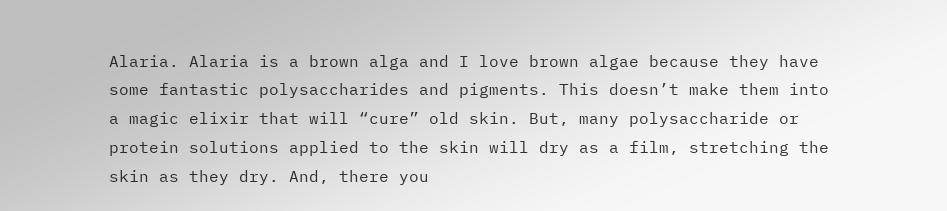Alaria. Alaria is a brown alga and I love brown algae because they have some fantastic polysaccharides and pigments. This doesn’t make them into a magic elixir that will “cure” old skin. But, many polysaccharide or protein solutions applied to the skin will dry as a film, stretching the skin as they dry. And, there you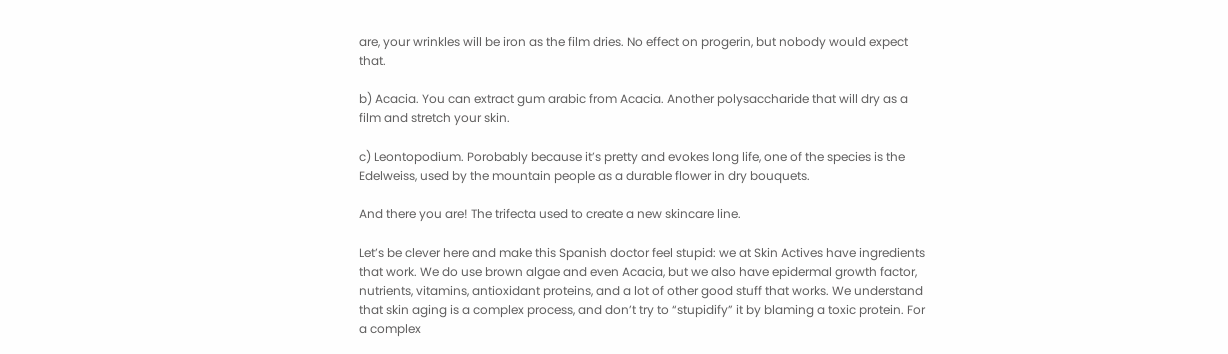are, your wrinkles will be iron as the film dries. No effect on progerin, but nobody would expect that.

b) Acacia. You can extract gum arabic from Acacia. Another polysaccharide that will dry as a film and stretch your skin.

c) Leontopodium. Porobably because it’s pretty and evokes long life, one of the species is the Edelweiss, used by the mountain people as a durable flower in dry bouquets.

And there you are! The trifecta used to create a new skincare line.

Let’s be clever here and make this Spanish doctor feel stupid: we at Skin Actives have ingredients that work. We do use brown algae and even Acacia, but we also have epidermal growth factor, nutrients, vitamins, antioxidant proteins, and a lot of other good stuff that works. We understand that skin aging is a complex process, and don’t try to “stupidify” it by blaming a toxic protein. For a complex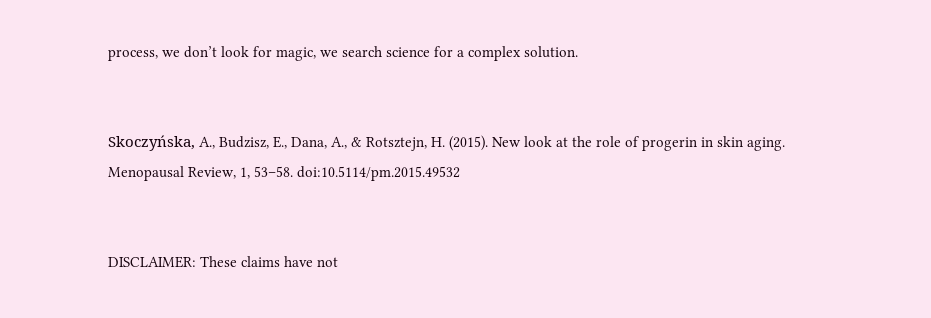process, we don’t look for magic, we search science for a complex solution.


Skoczyńska, A., Budzisz, E., Dana, A., & Rotsztejn, H. (2015). New look at the role of progerin in skin aging. Menopausal Review, 1, 53–58. doi:10.5114/pm.2015.49532


DISCLAIMER: These claims have not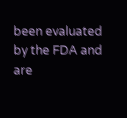been evaluated by the FDA and are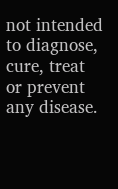not intended to diagnose, cure, treat or prevent any disease.